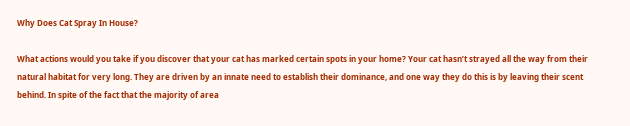Why Does Cat Spray In House?

What actions would you take if you discover that your cat has marked certain spots in your home? Your cat hasn’t strayed all the way from their natural habitat for very long. They are driven by an innate need to establish their dominance, and one way they do this is by leaving their scent behind. In spite of the fact that the majority of area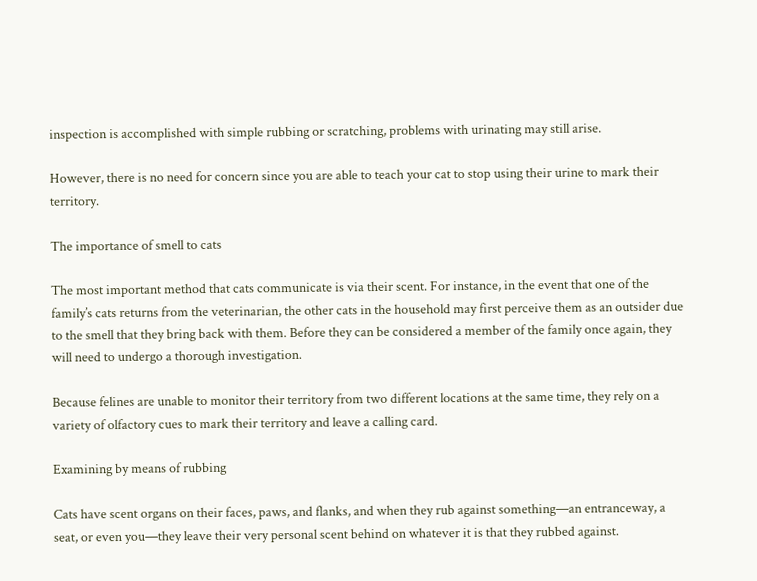inspection is accomplished with simple rubbing or scratching, problems with urinating may still arise.

However, there is no need for concern since you are able to teach your cat to stop using their urine to mark their territory.

The importance of smell to cats

The most important method that cats communicate is via their scent. For instance, in the event that one of the family’s cats returns from the veterinarian, the other cats in the household may first perceive them as an outsider due to the smell that they bring back with them. Before they can be considered a member of the family once again, they will need to undergo a thorough investigation.

Because felines are unable to monitor their territory from two different locations at the same time, they rely on a variety of olfactory cues to mark their territory and leave a calling card.

Examining by means of rubbing

Cats have scent organs on their faces, paws, and flanks, and when they rub against something—an entranceway, a seat, or even you—they leave their very personal scent behind on whatever it is that they rubbed against.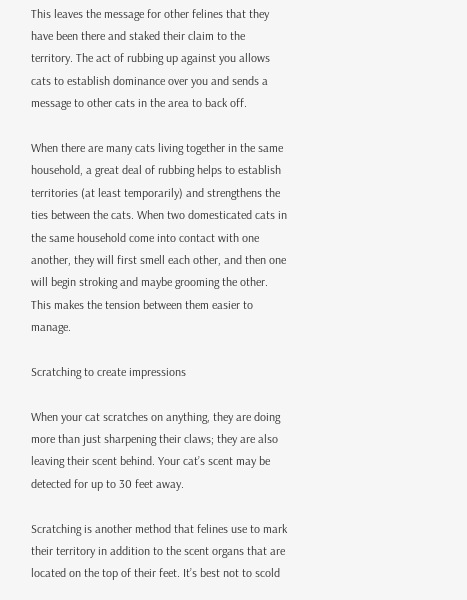This leaves the message for other felines that they have been there and staked their claim to the territory. The act of rubbing up against you allows cats to establish dominance over you and sends a message to other cats in the area to back off.

When there are many cats living together in the same household, a great deal of rubbing helps to establish territories (at least temporarily) and strengthens the ties between the cats. When two domesticated cats in the same household come into contact with one another, they will first smell each other, and then one will begin stroking and maybe grooming the other. This makes the tension between them easier to manage.

Scratching to create impressions

When your cat scratches on anything, they are doing more than just sharpening their claws; they are also leaving their scent behind. Your cat’s scent may be detected for up to 30 feet away.

Scratching is another method that felines use to mark their territory in addition to the scent organs that are located on the top of their feet. It’s best not to scold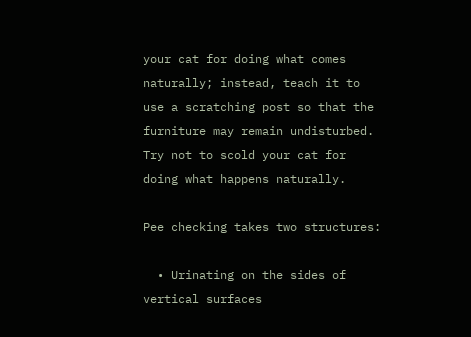your cat for doing what comes naturally; instead, teach it to use a scratching post so that the furniture may remain undisturbed. Try not to scold your cat for doing what happens naturally.

Pee checking takes two structures:

  • Urinating on the sides of vertical surfaces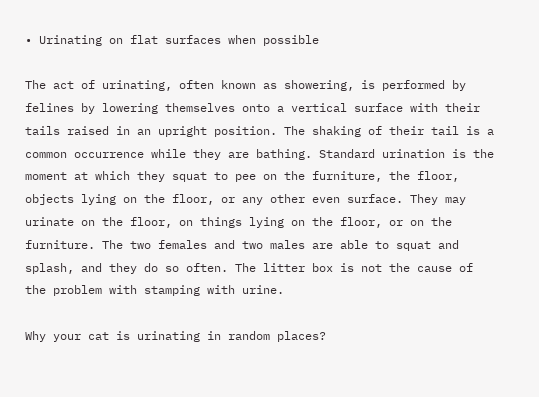• Urinating on flat surfaces when possible

The act of urinating, often known as showering, is performed by felines by lowering themselves onto a vertical surface with their tails raised in an upright position. The shaking of their tail is a common occurrence while they are bathing. Standard urination is the moment at which they squat to pee on the furniture, the floor, objects lying on the floor, or any other even surface. They may urinate on the floor, on things lying on the floor, or on the furniture. The two females and two males are able to squat and splash, and they do so often. The litter box is not the cause of the problem with stamping with urine.

Why your cat is urinating in random places?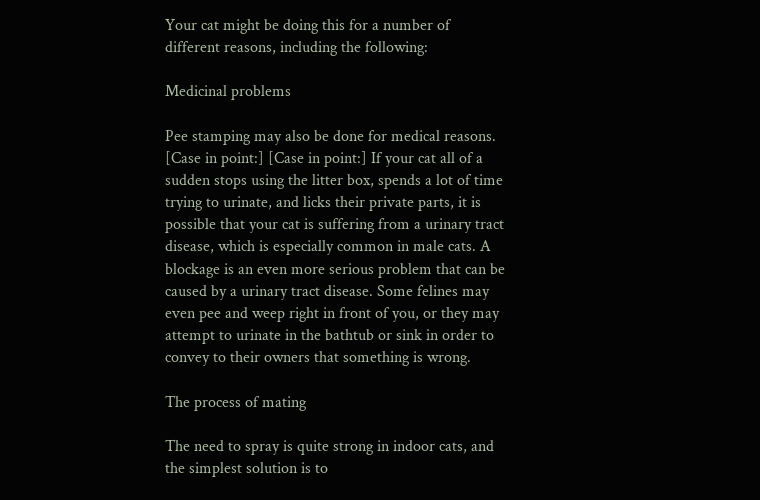Your cat might be doing this for a number of different reasons, including the following:

Medicinal problems

Pee stamping may also be done for medical reasons. [Case in point:] [Case in point:] If your cat all of a sudden stops using the litter box, spends a lot of time trying to urinate, and licks their private parts, it is possible that your cat is suffering from a urinary tract disease, which is especially common in male cats. A blockage is an even more serious problem that can be caused by a urinary tract disease. Some felines may even pee and weep right in front of you, or they may attempt to urinate in the bathtub or sink in order to convey to their owners that something is wrong.

The process of mating

The need to spray is quite strong in indoor cats, and the simplest solution is to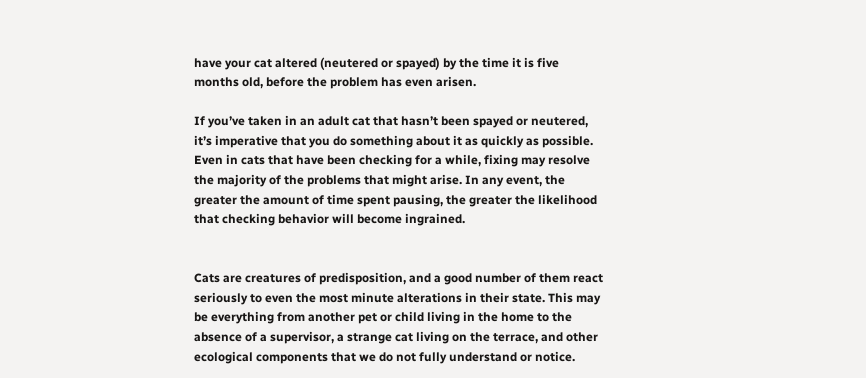have your cat altered (neutered or spayed) by the time it is five months old, before the problem has even arisen.

If you’ve taken in an adult cat that hasn’t been spayed or neutered, it’s imperative that you do something about it as quickly as possible. Even in cats that have been checking for a while, fixing may resolve the majority of the problems that might arise. In any event, the greater the amount of time spent pausing, the greater the likelihood that checking behavior will become ingrained.


Cats are creatures of predisposition, and a good number of them react seriously to even the most minute alterations in their state. This may be everything from another pet or child living in the home to the absence of a supervisor, a strange cat living on the terrace, and other ecological components that we do not fully understand or notice.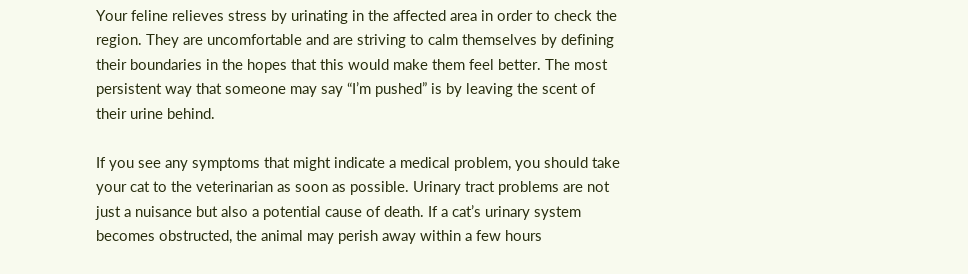Your feline relieves stress by urinating in the affected area in order to check the region. They are uncomfortable and are striving to calm themselves by defining their boundaries in the hopes that this would make them feel better. The most persistent way that someone may say “I’m pushed” is by leaving the scent of their urine behind.

If you see any symptoms that might indicate a medical problem, you should take your cat to the veterinarian as soon as possible. Urinary tract problems are not just a nuisance but also a potential cause of death. If a cat’s urinary system becomes obstructed, the animal may perish away within a few hours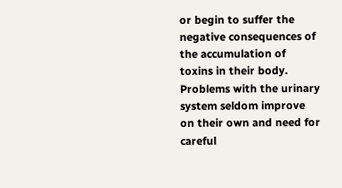or begin to suffer the negative consequences of the accumulation of toxins in their body. Problems with the urinary system seldom improve on their own and need for careful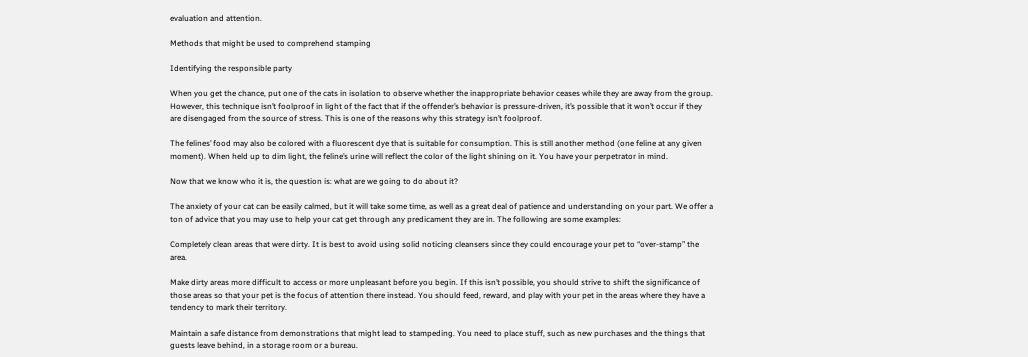evaluation and attention.

Methods that might be used to comprehend stamping

Identifying the responsible party

When you get the chance, put one of the cats in isolation to observe whether the inappropriate behavior ceases while they are away from the group. However, this technique isn’t foolproof in light of the fact that if the offender’s behavior is pressure-driven, it’s possible that it won’t occur if they are disengaged from the source of stress. This is one of the reasons why this strategy isn’t foolproof.

The felines’ food may also be colored with a fluorescent dye that is suitable for consumption. This is still another method (one feline at any given moment). When held up to dim light, the feline’s urine will reflect the color of the light shining on it. You have your perpetrator in mind.

Now that we know who it is, the question is: what are we going to do about it?

The anxiety of your cat can be easily calmed, but it will take some time, as well as a great deal of patience and understanding on your part. We offer a ton of advice that you may use to help your cat get through any predicament they are in. The following are some examples:

Completely clean areas that were dirty. It is best to avoid using solid noticing cleansers since they could encourage your pet to “over-stamp” the area.

Make dirty areas more difficult to access or more unpleasant before you begin. If this isn’t possible, you should strive to shift the significance of those areas so that your pet is the focus of attention there instead. You should feed, reward, and play with your pet in the areas where they have a tendency to mark their territory.

Maintain a safe distance from demonstrations that might lead to stampeding. You need to place stuff, such as new purchases and the things that guests leave behind, in a storage room or a bureau.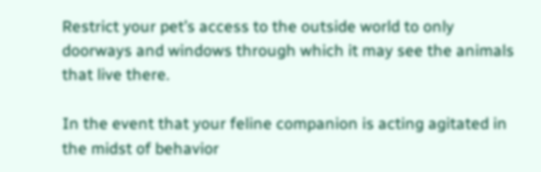Restrict your pet’s access to the outside world to only doorways and windows through which it may see the animals that live there.

In the event that your feline companion is acting agitated in the midst of behavior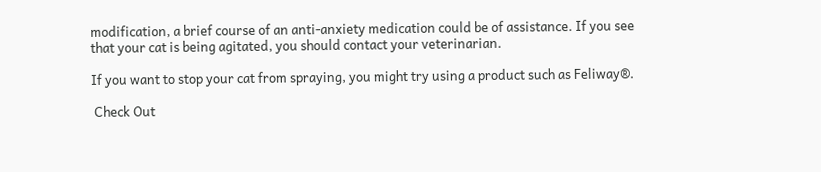modification, a brief course of an anti-anxiety medication could be of assistance. If you see that your cat is being agitated, you should contact your veterinarian.

If you want to stop your cat from spraying, you might try using a product such as Feliway®.

 Check Out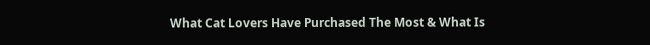What Cat Lovers Have Purchased The Most & What Is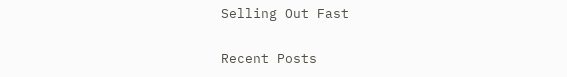Selling Out Fast

Recent Posts